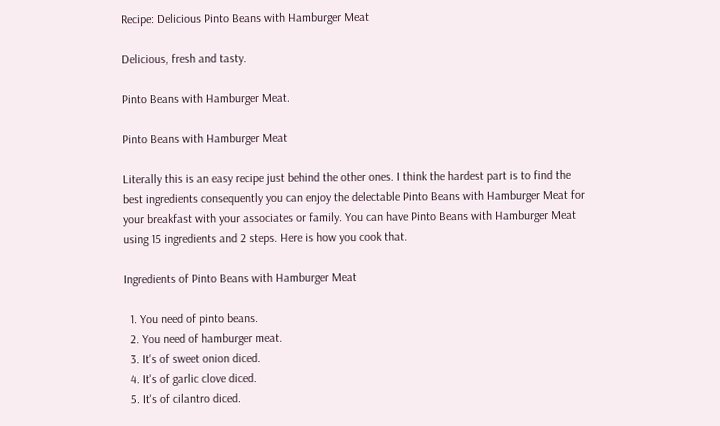Recipe: Delicious Pinto Beans with Hamburger Meat

Delicious, fresh and tasty.

Pinto Beans with Hamburger Meat.

Pinto Beans with Hamburger Meat

Literally this is an easy recipe just behind the other ones. I think the hardest part is to find the best ingredients consequently you can enjoy the delectable Pinto Beans with Hamburger Meat for your breakfast with your associates or family. You can have Pinto Beans with Hamburger Meat using 15 ingredients and 2 steps. Here is how you cook that.

Ingredients of Pinto Beans with Hamburger Meat

  1. You need of pinto beans.
  2. You need of hamburger meat.
  3. It's of sweet onion diced.
  4. It's of garlic clove diced.
  5. It's of cilantro diced.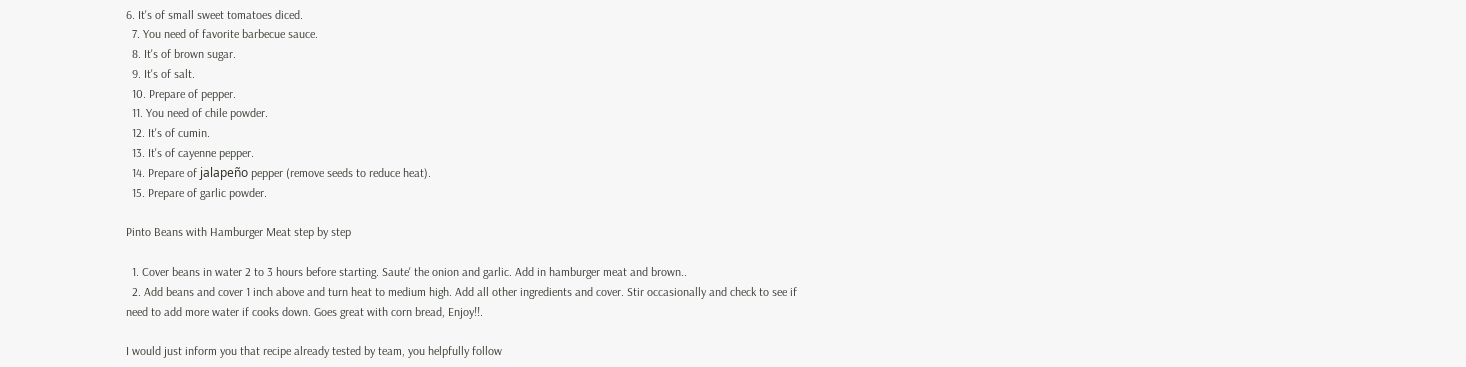6. It's of small sweet tomatoes diced.
  7. You need of favorite barbecue sauce.
  8. It's of brown sugar.
  9. It's of salt.
  10. Prepare of pepper.
  11. You need of chile powder.
  12. It's of cumin.
  13. It's of cayenne pepper.
  14. Prepare of jalapeño pepper (remove seeds to reduce heat).
  15. Prepare of garlic powder.

Pinto Beans with Hamburger Meat step by step

  1. Cover beans in water 2 to 3 hours before starting. Saute' the onion and garlic. Add in hamburger meat and brown..
  2. Add beans and cover 1 inch above and turn heat to medium high. Add all other ingredients and cover. Stir occasionally and check to see if need to add more water if cooks down. Goes great with corn bread, Enjoy!!.

I would just inform you that recipe already tested by team, you helpfully follow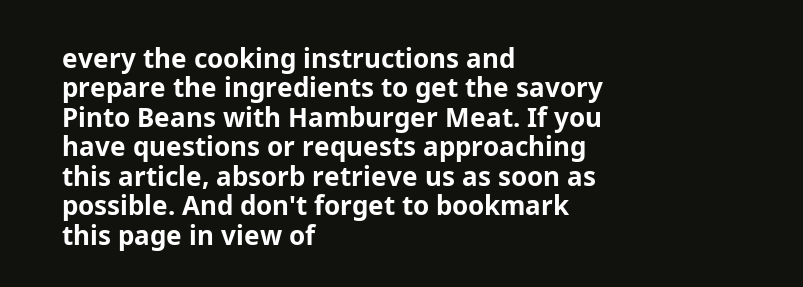every the cooking instructions and prepare the ingredients to get the savory Pinto Beans with Hamburger Meat. If you have questions or requests approaching this article, absorb retrieve us as soon as possible. And don't forget to bookmark this page in view of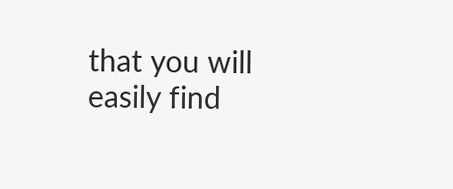that you will easily find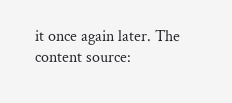it once again later. The content source: